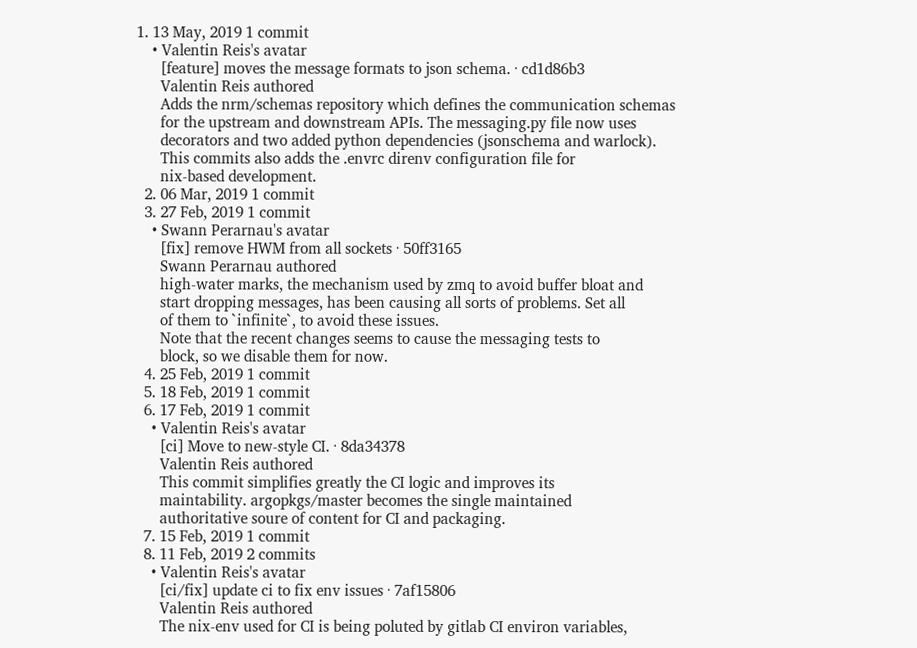1. 13 May, 2019 1 commit
    • Valentin Reis's avatar
      [feature] moves the message formats to json schema. · cd1d86b3
      Valentin Reis authored
      Adds the nrm/schemas repository which defines the communication schemas
      for the upstream and downstream APIs. The messaging.py file now uses
      decorators and two added python dependencies (jsonschema and warlock).
      This commits also adds the .envrc direnv configuration file for
      nix-based development.
  2. 06 Mar, 2019 1 commit
  3. 27 Feb, 2019 1 commit
    • Swann Perarnau's avatar
      [fix] remove HWM from all sockets · 50ff3165
      Swann Perarnau authored
      high-water marks, the mechanism used by zmq to avoid buffer bloat and
      start dropping messages, has been causing all sorts of problems. Set all
      of them to `infinite`, to avoid these issues.
      Note that the recent changes seems to cause the messaging tests to
      block, so we disable them for now.
  4. 25 Feb, 2019 1 commit
  5. 18 Feb, 2019 1 commit
  6. 17 Feb, 2019 1 commit
    • Valentin Reis's avatar
      [ci] Move to new-style CI. · 8da34378
      Valentin Reis authored
      This commit simplifies greatly the CI logic and improves its
      maintability. argopkgs/master becomes the single maintained
      authoritative soure of content for CI and packaging.
  7. 15 Feb, 2019 1 commit
  8. 11 Feb, 2019 2 commits
    • Valentin Reis's avatar
      [ci/fix] update ci to fix env issues · 7af15806
      Valentin Reis authored
      The nix-env used for CI is being poluted by gitlab CI environ variables,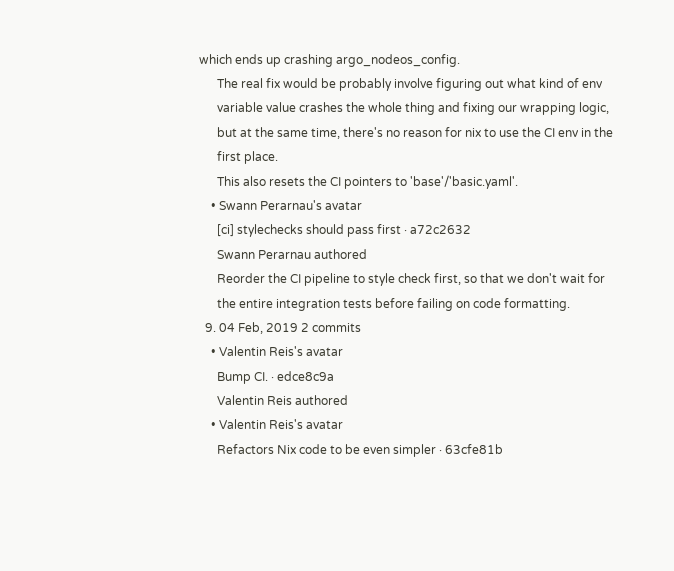which ends up crashing argo_nodeos_config.
      The real fix would be probably involve figuring out what kind of env
      variable value crashes the whole thing and fixing our wrapping logic,
      but at the same time, there's no reason for nix to use the CI env in the
      first place.
      This also resets the CI pointers to 'base'/'basic.yaml'.
    • Swann Perarnau's avatar
      [ci] stylechecks should pass first · a72c2632
      Swann Perarnau authored
      Reorder the CI pipeline to style check first, so that we don't wait for
      the entire integration tests before failing on code formatting.
  9. 04 Feb, 2019 2 commits
    • Valentin Reis's avatar
      Bump CI. · edce8c9a
      Valentin Reis authored
    • Valentin Reis's avatar
      Refactors Nix code to be even simpler · 63cfe81b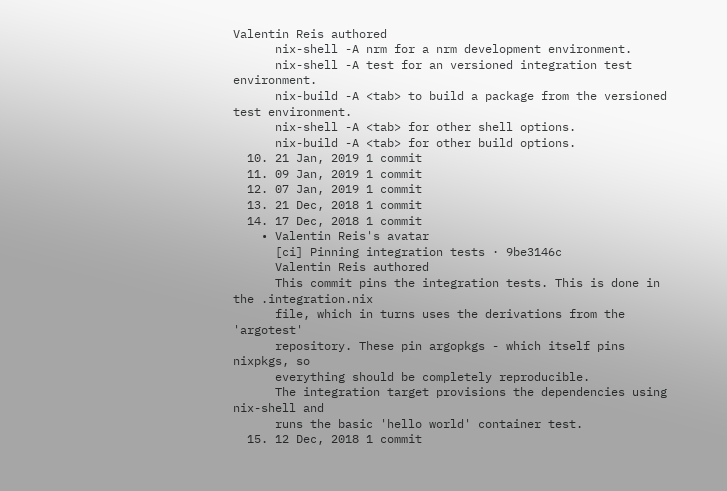Valentin Reis authored
      nix-shell -A nrm for a nrm development environment.
      nix-shell -A test for an versioned integration test environment.
      nix-build -A <tab> to build a package from the versioned test environment.
      nix-shell -A <tab> for other shell options.
      nix-build -A <tab> for other build options.
  10. 21 Jan, 2019 1 commit
  11. 09 Jan, 2019 1 commit
  12. 07 Jan, 2019 1 commit
  13. 21 Dec, 2018 1 commit
  14. 17 Dec, 2018 1 commit
    • Valentin Reis's avatar
      [ci] Pinning integration tests · 9be3146c
      Valentin Reis authored
      This commit pins the integration tests. This is done in the .integration.nix
      file, which in turns uses the derivations from the 'argotest'
      repository. These pin argopkgs - which itself pins nixpkgs, so
      everything should be completely reproducible.
      The integration target provisions the dependencies using nix-shell and
      runs the basic 'hello world' container test.
  15. 12 Dec, 2018 1 commit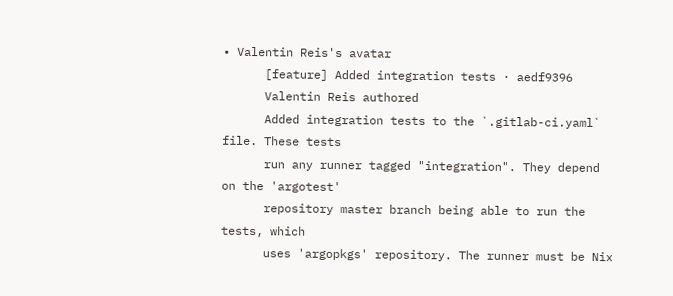• Valentin Reis's avatar
      [feature] Added integration tests · aedf9396
      Valentin Reis authored
      Added integration tests to the `.gitlab-ci.yaml` file. These tests
      run any runner tagged "integration". They depend on the 'argotest'
      repository master branch being able to run the tests, which
      uses 'argopkgs' repository. The runner must be Nix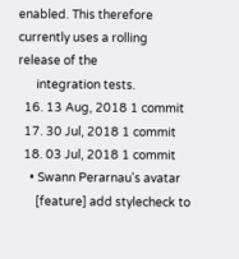enabled. This therefore currently uses a rolling release of the
      integration tests.
  16. 13 Aug, 2018 1 commit
  17. 30 Jul, 2018 1 commit
  18. 03 Jul, 2018 1 commit
    • Swann Perarnau's avatar
      [feature] add stylecheck to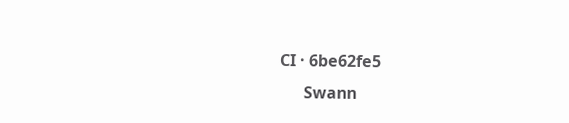CI · 6be62fe5
      Swann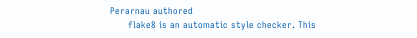Perarnau authored
      flake8 is an automatic style checker. This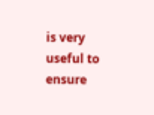is very useful to ensure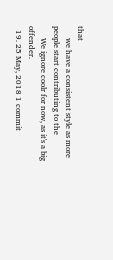that
      we have a consistent style as more people start contributing to the
      We ignore coolr for now, as it's a big offender.
  19. 25 May, 2018 1 commit